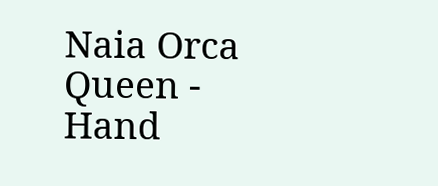Naia Orca Queen - Hand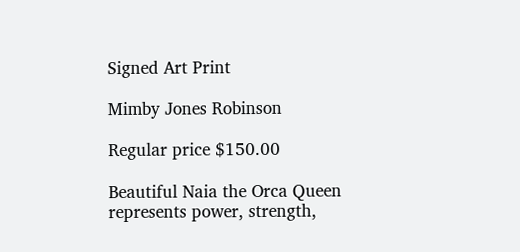Signed Art Print

Mimby Jones Robinson

Regular price $150.00

Beautiful Naia the Orca Queen represents power, strength,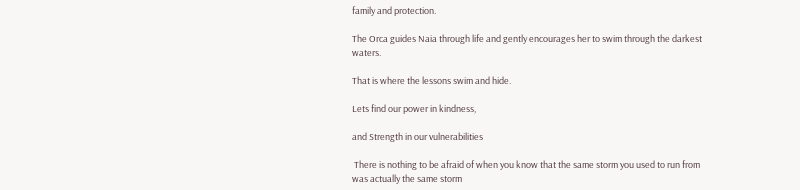family and protection.

The Orca guides Naia through life and gently encourages her to swim through the darkest waters.

That is where the lessons swim and hide.

Lets find our power in kindness,

and Strength in our vulnerabilities

 There is nothing to be afraid of when you know that the same storm you used to run from was actually the same storm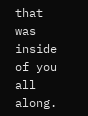that was inside of you all along.